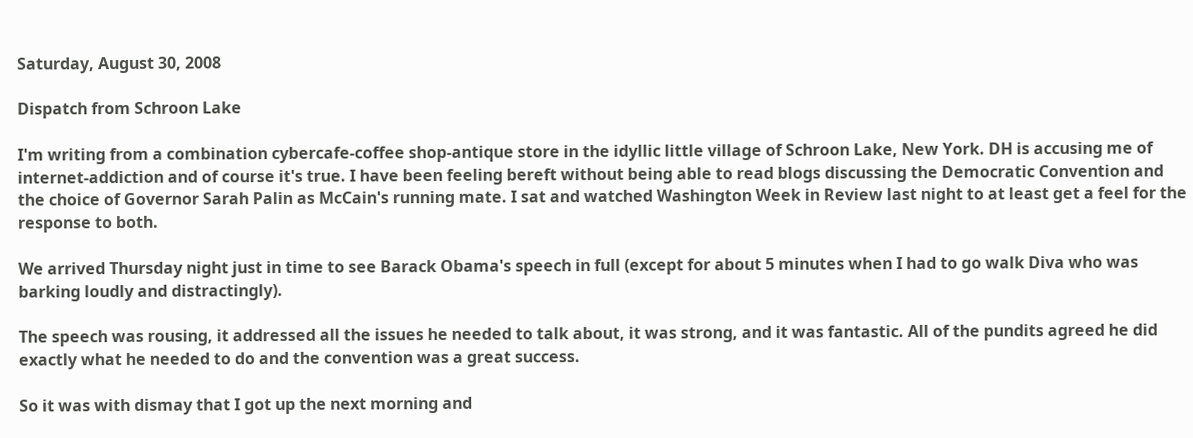Saturday, August 30, 2008

Dispatch from Schroon Lake

I'm writing from a combination cybercafe-coffee shop-antique store in the idyllic little village of Schroon Lake, New York. DH is accusing me of internet-addiction and of course it's true. I have been feeling bereft without being able to read blogs discussing the Democratic Convention and the choice of Governor Sarah Palin as McCain's running mate. I sat and watched Washington Week in Review last night to at least get a feel for the response to both.

We arrived Thursday night just in time to see Barack Obama's speech in full (except for about 5 minutes when I had to go walk Diva who was barking loudly and distractingly).

The speech was rousing, it addressed all the issues he needed to talk about, it was strong, and it was fantastic. All of the pundits agreed he did exactly what he needed to do and the convention was a great success.

So it was with dismay that I got up the next morning and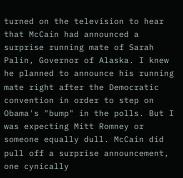turned on the television to hear that McCain had announced a surprise running mate of Sarah Palin, Governor of Alaska. I knew he planned to announce his running mate right after the Democratic convention in order to step on Obama's "bump" in the polls. But I was expecting Mitt Romney or someone equally dull. McCain did pull off a surprise announcement, one cynically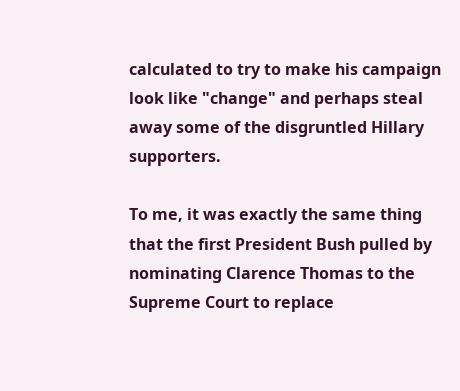calculated to try to make his campaign look like "change" and perhaps steal away some of the disgruntled Hillary supporters.

To me, it was exactly the same thing that the first President Bush pulled by nominating Clarence Thomas to the Supreme Court to replace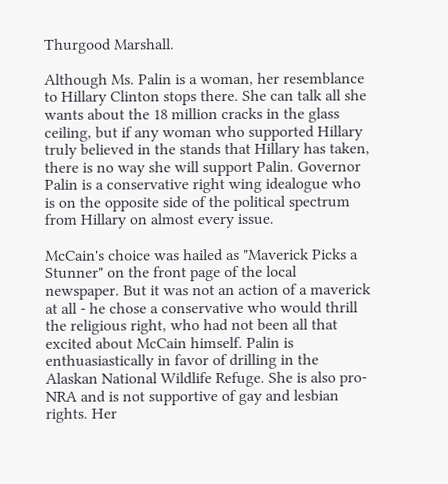Thurgood Marshall.

Although Ms. Palin is a woman, her resemblance to Hillary Clinton stops there. She can talk all she wants about the 18 million cracks in the glass ceiling, but if any woman who supported Hillary truly believed in the stands that Hillary has taken, there is no way she will support Palin. Governor Palin is a conservative right wing idealogue who is on the opposite side of the political spectrum from Hillary on almost every issue.

McCain's choice was hailed as "Maverick Picks a Stunner" on the front page of the local newspaper. But it was not an action of a maverick at all - he chose a conservative who would thrill the religious right, who had not been all that excited about McCain himself. Palin is enthuasiastically in favor of drilling in the Alaskan National Wildlife Refuge. She is also pro-NRA and is not supportive of gay and lesbian rights. Her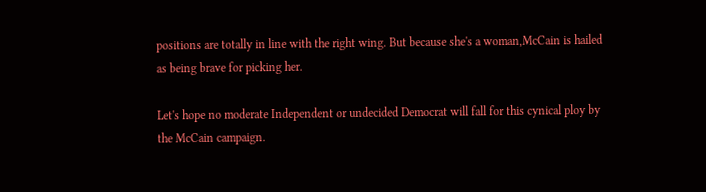positions are totally in line with the right wing. But because she's a woman,McCain is hailed as being brave for picking her.

Let's hope no moderate Independent or undecided Democrat will fall for this cynical ploy by the McCain campaign.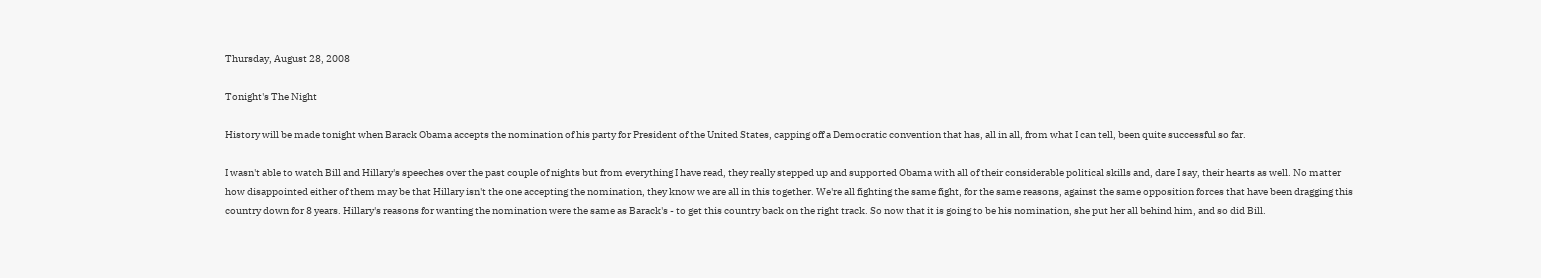Thursday, August 28, 2008

Tonight's The Night

History will be made tonight when Barack Obama accepts the nomination of his party for President of the United States, capping off a Democratic convention that has, all in all, from what I can tell, been quite successful so far.

I wasn't able to watch Bill and Hillary's speeches over the past couple of nights but from everything I have read, they really stepped up and supported Obama with all of their considerable political skills and, dare I say, their hearts as well. No matter how disappointed either of them may be that Hillary isn't the one accepting the nomination, they know we are all in this together. We're all fighting the same fight, for the same reasons, against the same opposition forces that have been dragging this country down for 8 years. Hillary's reasons for wanting the nomination were the same as Barack's - to get this country back on the right track. So now that it is going to be his nomination, she put her all behind him, and so did Bill.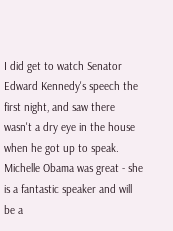I did get to watch Senator Edward Kennedy's speech the first night, and saw there wasn't a dry eye in the house when he got up to speak. Michelle Obama was great - she is a fantastic speaker and will be a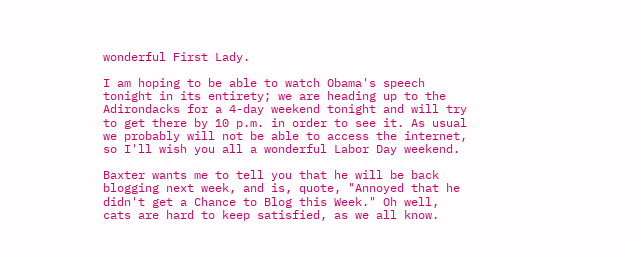wonderful First Lady.

I am hoping to be able to watch Obama's speech tonight in its entirety; we are heading up to the Adirondacks for a 4-day weekend tonight and will try to get there by 10 p.m. in order to see it. As usual we probably will not be able to access the internet, so I'll wish you all a wonderful Labor Day weekend.

Baxter wants me to tell you that he will be back blogging next week, and is, quote, "Annoyed that he didn't get a Chance to Blog this Week." Oh well, cats are hard to keep satisfied, as we all know.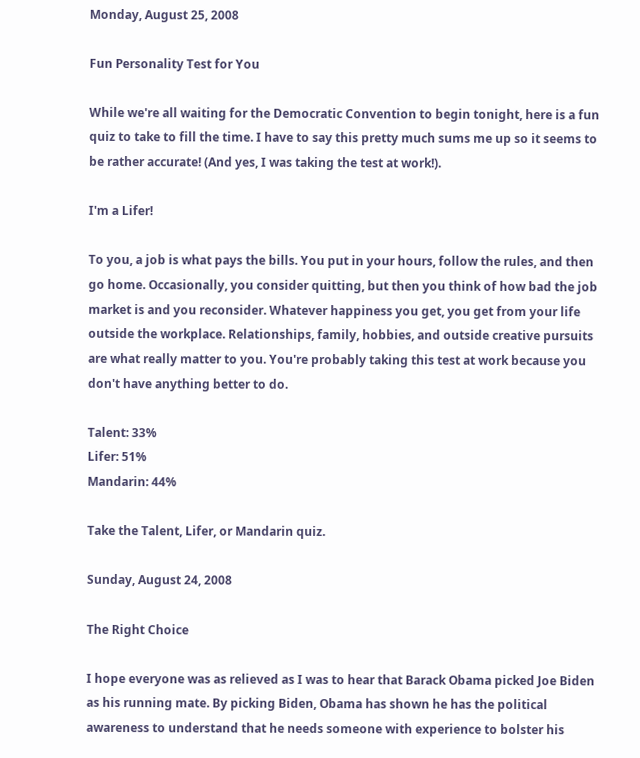Monday, August 25, 2008

Fun Personality Test for You

While we're all waiting for the Democratic Convention to begin tonight, here is a fun quiz to take to fill the time. I have to say this pretty much sums me up so it seems to be rather accurate! (And yes, I was taking the test at work!).

I'm a Lifer!

To you, a job is what pays the bills. You put in your hours, follow the rules, and then go home. Occasionally, you consider quitting, but then you think of how bad the job market is and you reconsider. Whatever happiness you get, you get from your life outside the workplace. Relationships, family, hobbies, and outside creative pursuits are what really matter to you. You're probably taking this test at work because you don't have anything better to do.

Talent: 33%
Lifer: 51%
Mandarin: 44%

Take the Talent, Lifer, or Mandarin quiz.

Sunday, August 24, 2008

The Right Choice

I hope everyone was as relieved as I was to hear that Barack Obama picked Joe Biden as his running mate. By picking Biden, Obama has shown he has the political awareness to understand that he needs someone with experience to bolster his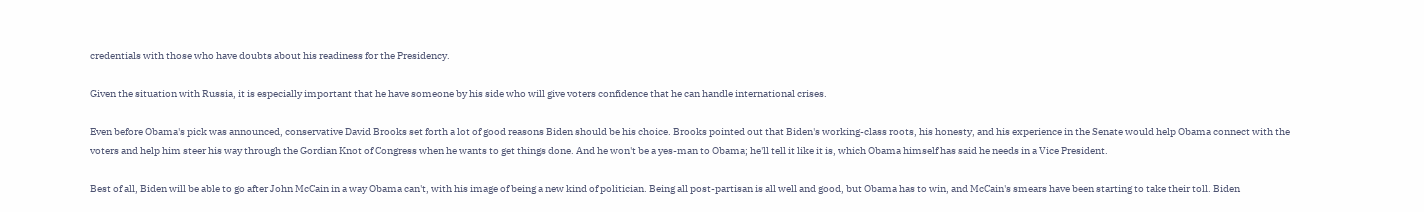credentials with those who have doubts about his readiness for the Presidency.

Given the situation with Russia, it is especially important that he have someone by his side who will give voters confidence that he can handle international crises.

Even before Obama's pick was announced, conservative David Brooks set forth a lot of good reasons Biden should be his choice. Brooks pointed out that Biden's working-class roots, his honesty, and his experience in the Senate would help Obama connect with the voters and help him steer his way through the Gordian Knot of Congress when he wants to get things done. And he won't be a yes-man to Obama; he'll tell it like it is, which Obama himself has said he needs in a Vice President.

Best of all, Biden will be able to go after John McCain in a way Obama can't, with his image of being a new kind of politician. Being all post-partisan is all well and good, but Obama has to win, and McCain's smears have been starting to take their toll. Biden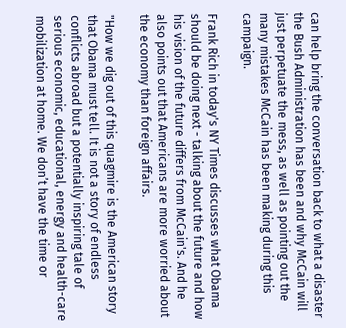can help bring the conversation back to what a disaster the Bush Administration has been and why McCain will just perpetuate the mess, as well as pointing out the many mistakes McCain has been making during this campaign.

Frank Rich in today's NY Times discusses what Obama should be doing next - talking about the future and how his vision of the future differs from McCain's. And he also points out that Americans are more worried about the economy than foreign affairs.

"How we dig out of this quagmire is the American story that Obama must tell. It is not a story of endless conflicts abroad but a potentially inspiring tale of serious economic, educational, energy and health-care mobilization at home. We don’t have the time or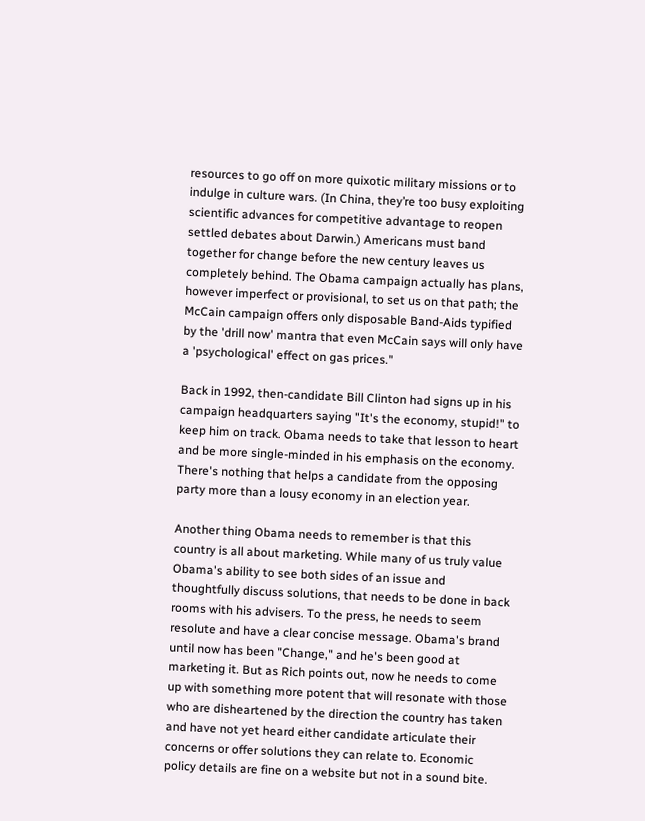resources to go off on more quixotic military missions or to indulge in culture wars. (In China, they’re too busy exploiting scientific advances for competitive advantage to reopen settled debates about Darwin.) Americans must band together for change before the new century leaves us completely behind. The Obama campaign actually has plans, however imperfect or provisional, to set us on that path; the McCain campaign offers only disposable Band-Aids typified by the 'drill now' mantra that even McCain says will only have a 'psychological' effect on gas prices."

Back in 1992, then-candidate Bill Clinton had signs up in his campaign headquarters saying "It's the economy, stupid!" to keep him on track. Obama needs to take that lesson to heart and be more single-minded in his emphasis on the economy. There's nothing that helps a candidate from the opposing party more than a lousy economy in an election year.

Another thing Obama needs to remember is that this country is all about marketing. While many of us truly value Obama's ability to see both sides of an issue and thoughtfully discuss solutions, that needs to be done in back rooms with his advisers. To the press, he needs to seem resolute and have a clear concise message. Obama's brand until now has been "Change," and he's been good at marketing it. But as Rich points out, now he needs to come up with something more potent that will resonate with those who are disheartened by the direction the country has taken and have not yet heard either candidate articulate their concerns or offer solutions they can relate to. Economic policy details are fine on a website but not in a sound bite.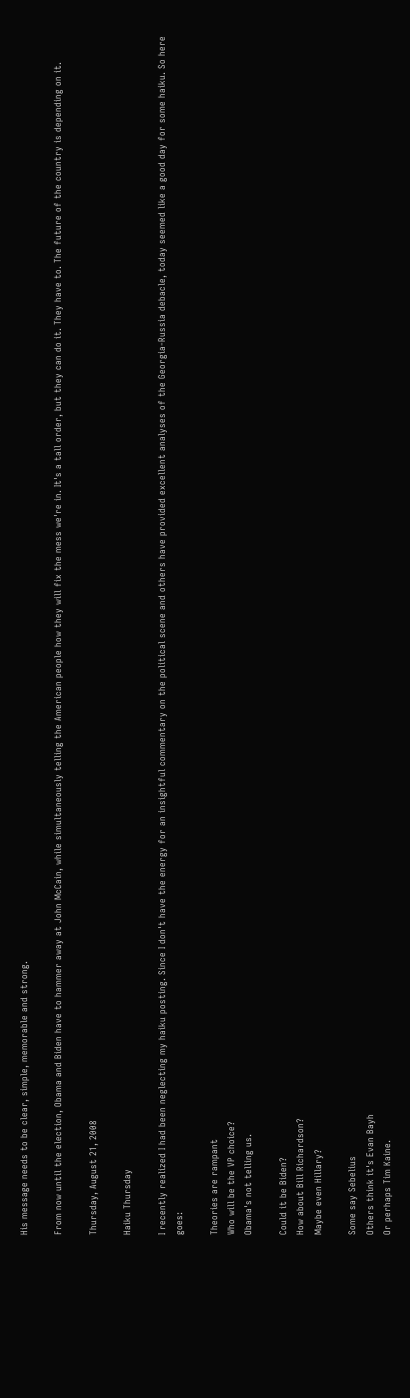His message needs to be clear, simple, memorable and strong.

From now until the election, Obama and Biden have to hammer away at John McCain, while simultaneously telling the American people how they will fix the mess we're in. It's a tall order, but they can do it. They have to. The future of the country is depending on it.

Thursday, August 21, 2008

Haiku Thursday

I recently realized I had been neglecting my haiku posting. Since I don't have the energy for an insightful commentary on the political scene and others have provided excellent analyses of the Georgia-Russia debacle, today seemed like a good day for some haiku. So here goes:

Theories are rampant
Who will be the VP choice?
Obama's not telling us.

Could it be Biden?
How about Bill Richardson?
Maybe even Hillary?

Some say Sebelius
Others think it's Evan Bayh
Or perhaps Tim Kaine.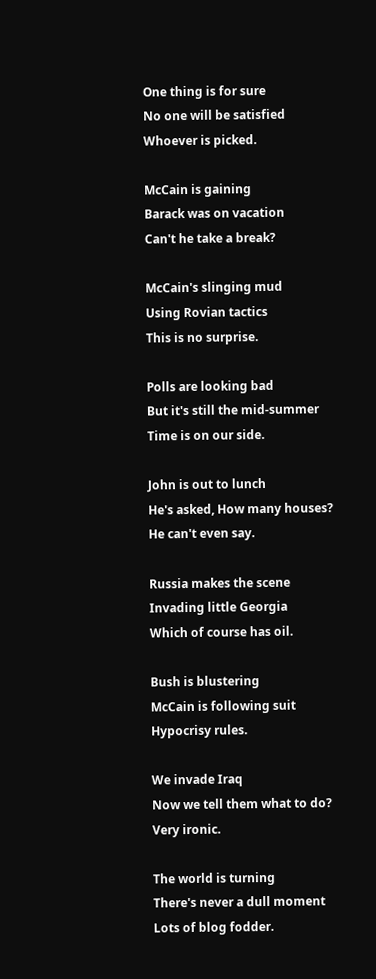One thing is for sure
No one will be satisfied
Whoever is picked.

McCain is gaining
Barack was on vacation
Can't he take a break?

McCain's slinging mud
Using Rovian tactics
This is no surprise.

Polls are looking bad
But it's still the mid-summer
Time is on our side.

John is out to lunch
He's asked, How many houses?
He can't even say.

Russia makes the scene
Invading little Georgia
Which of course has oil.

Bush is blustering
McCain is following suit
Hypocrisy rules.

We invade Iraq
Now we tell them what to do?
Very ironic.

The world is turning
There's never a dull moment
Lots of blog fodder.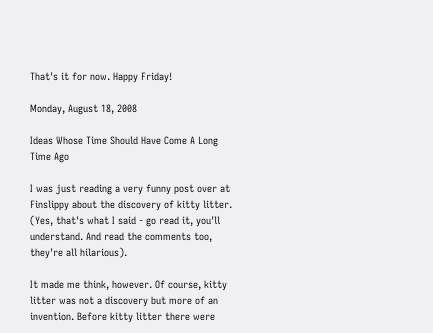That's it for now. Happy Friday!

Monday, August 18, 2008

Ideas Whose Time Should Have Come A Long Time Ago

I was just reading a very funny post over at Finslippy about the discovery of kitty litter. (Yes, that's what I said - go read it, you'll understand. And read the comments too, they're all hilarious).

It made me think, however. Of course, kitty litter was not a discovery but more of an invention. Before kitty litter there were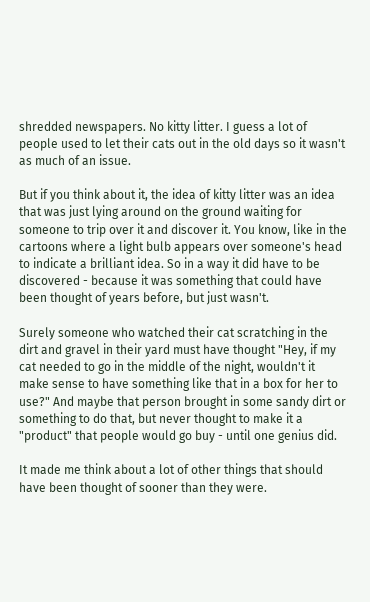shredded newspapers. No kitty litter. I guess a lot of people used to let their cats out in the old days so it wasn't as much of an issue.

But if you think about it, the idea of kitty litter was an idea that was just lying around on the ground waiting for someone to trip over it and discover it. You know, like in the cartoons where a light bulb appears over someone's head to indicate a brilliant idea. So in a way it did have to be discovered - because it was something that could have been thought of years before, but just wasn't.

Surely someone who watched their cat scratching in the dirt and gravel in their yard must have thought "Hey, if my cat needed to go in the middle of the night, wouldn't it make sense to have something like that in a box for her to use?" And maybe that person brought in some sandy dirt or something to do that, but never thought to make it a "product" that people would go buy - until one genius did.

It made me think about a lot of other things that should have been thought of sooner than they were.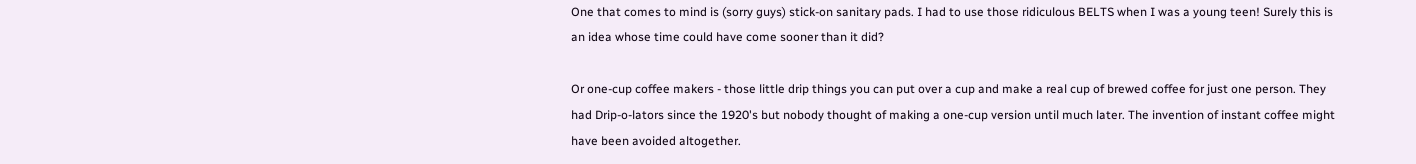One that comes to mind is (sorry guys) stick-on sanitary pads. I had to use those ridiculous BELTS when I was a young teen! Surely this is an idea whose time could have come sooner than it did?

Or one-cup coffee makers - those little drip things you can put over a cup and make a real cup of brewed coffee for just one person. They had Drip-o-lators since the 1920's but nobody thought of making a one-cup version until much later. The invention of instant coffee might have been avoided altogether.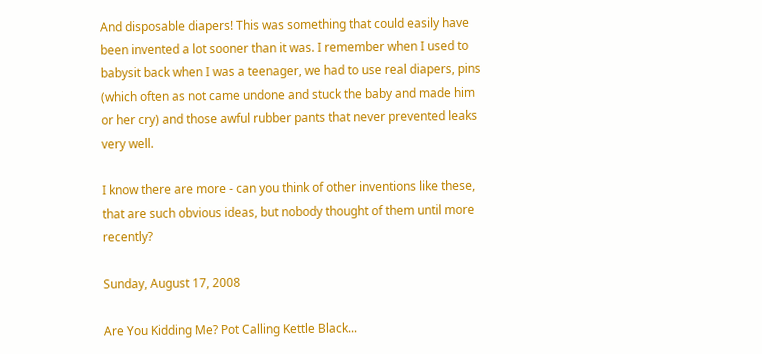And disposable diapers! This was something that could easily have been invented a lot sooner than it was. I remember when I used to babysit back when I was a teenager, we had to use real diapers, pins (which often as not came undone and stuck the baby and made him or her cry) and those awful rubber pants that never prevented leaks very well.

I know there are more - can you think of other inventions like these, that are such obvious ideas, but nobody thought of them until more recently?

Sunday, August 17, 2008

Are You Kidding Me? Pot Calling Kettle Black...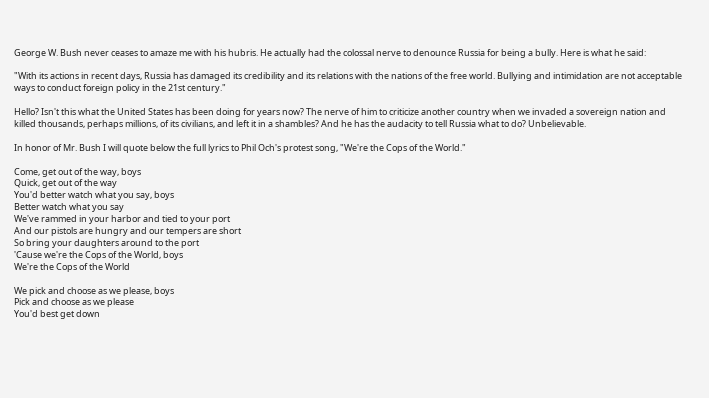George W. Bush never ceases to amaze me with his hubris. He actually had the colossal nerve to denounce Russia for being a bully. Here is what he said:

"With its actions in recent days, Russia has damaged its credibility and its relations with the nations of the free world. Bullying and intimidation are not acceptable ways to conduct foreign policy in the 21st century."

Hello? Isn't this what the United States has been doing for years now? The nerve of him to criticize another country when we invaded a sovereign nation and killed thousands, perhaps millions, of its civilians, and left it in a shambles? And he has the audacity to tell Russia what to do? Unbelievable.

In honor of Mr. Bush I will quote below the full lyrics to Phil Och's protest song, "We're the Cops of the World."

Come, get out of the way, boys
Quick, get out of the way
You'd better watch what you say, boys
Better watch what you say
We've rammed in your harbor and tied to your port
And our pistols are hungry and our tempers are short
So bring your daughters around to the port
'Cause we're the Cops of the World, boys
We're the Cops of the World

We pick and choose as we please, boys
Pick and choose as we please
You'd best get down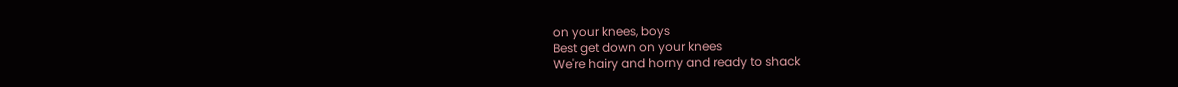on your knees, boys
Best get down on your knees
We're hairy and horny and ready to shack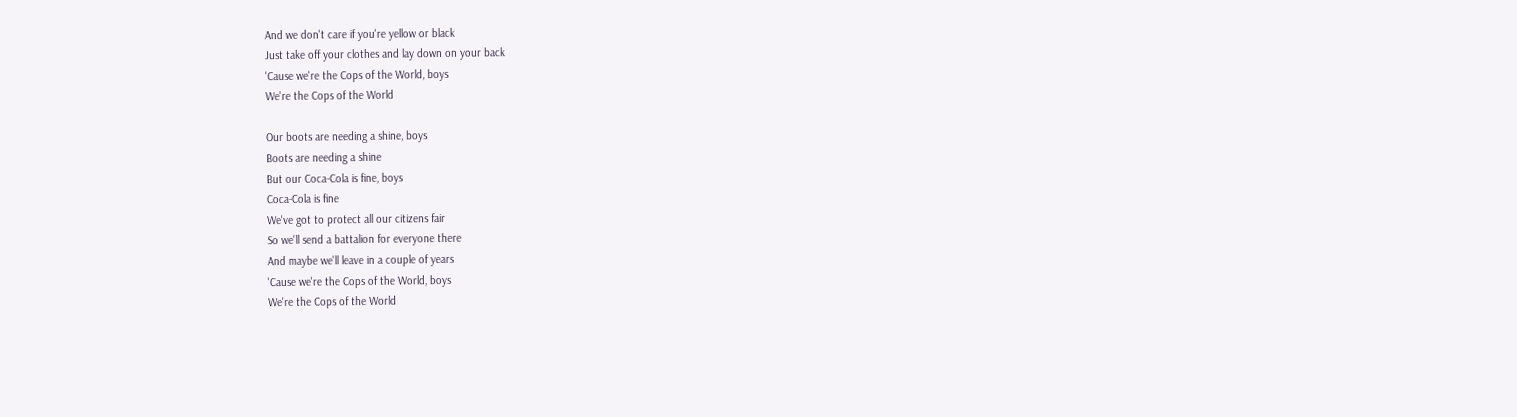And we don't care if you're yellow or black
Just take off your clothes and lay down on your back
'Cause we're the Cops of the World, boys
We're the Cops of the World

Our boots are needing a shine, boys
Boots are needing a shine
But our Coca-Cola is fine, boys
Coca-Cola is fine
We've got to protect all our citizens fair
So we'll send a battalion for everyone there
And maybe we'll leave in a couple of years
'Cause we're the Cops of the World, boys
We're the Cops of the World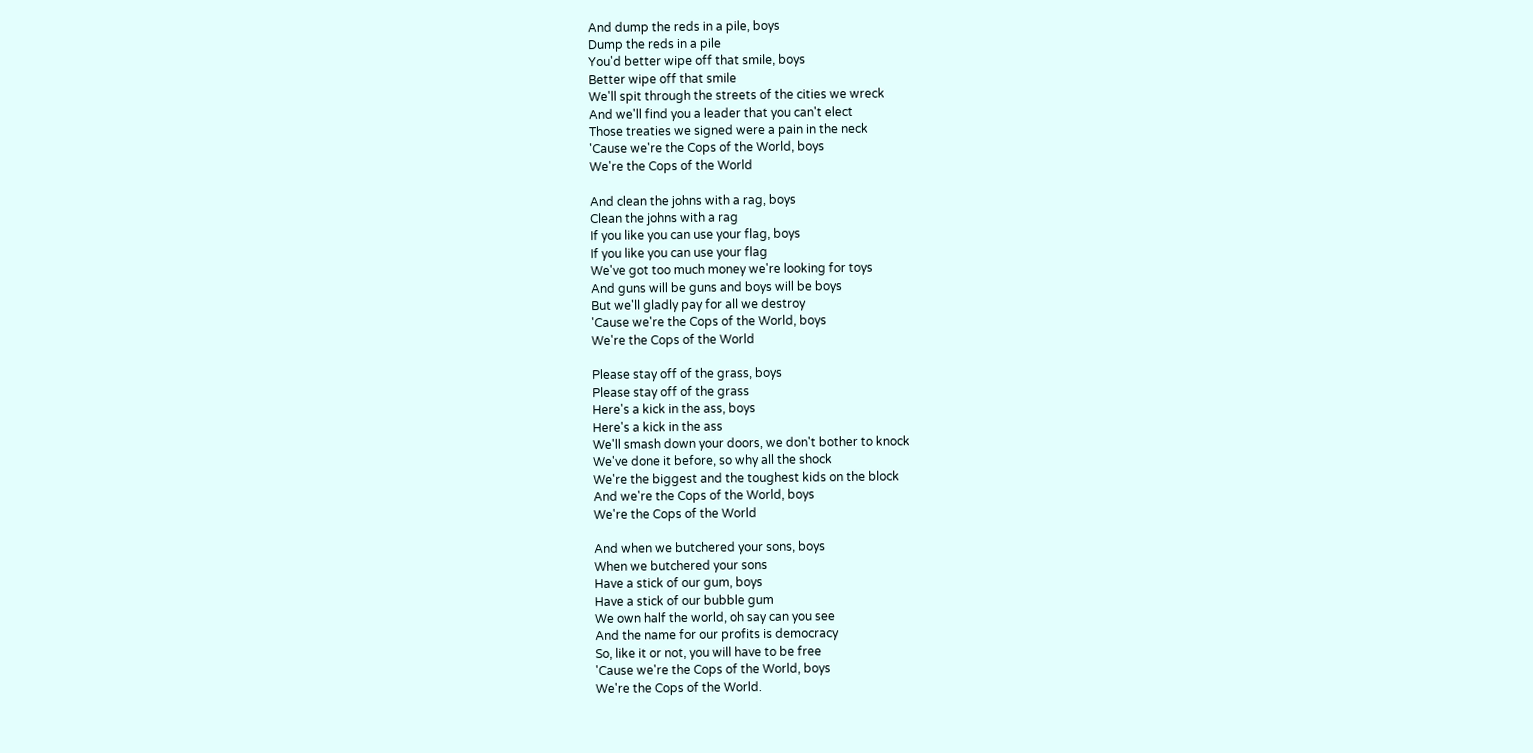And dump the reds in a pile, boys
Dump the reds in a pile
You'd better wipe off that smile, boys
Better wipe off that smile
We'll spit through the streets of the cities we wreck
And we'll find you a leader that you can't elect
Those treaties we signed were a pain in the neck
'Cause we're the Cops of the World, boys
We're the Cops of the World

And clean the johns with a rag, boys
Clean the johns with a rag
If you like you can use your flag, boys
If you like you can use your flag
We've got too much money we're looking for toys
And guns will be guns and boys will be boys
But we'll gladly pay for all we destroy
'Cause we're the Cops of the World, boys
We're the Cops of the World

Please stay off of the grass, boys
Please stay off of the grass
Here's a kick in the ass, boys
Here's a kick in the ass
We'll smash down your doors, we don't bother to knock
We've done it before, so why all the shock
We're the biggest and the toughest kids on the block
And we're the Cops of the World, boys
We're the Cops of the World

And when we butchered your sons, boys
When we butchered your sons
Have a stick of our gum, boys
Have a stick of our bubble gum
We own half the world, oh say can you see
And the name for our profits is democracy
So, like it or not, you will have to be free
'Cause we're the Cops of the World, boys
We're the Cops of the World.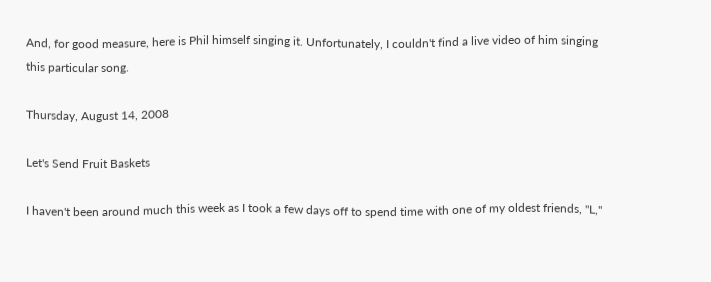And, for good measure, here is Phil himself singing it. Unfortunately, I couldn't find a live video of him singing this particular song.

Thursday, August 14, 2008

Let's Send Fruit Baskets

I haven't been around much this week as I took a few days off to spend time with one of my oldest friends, "L,"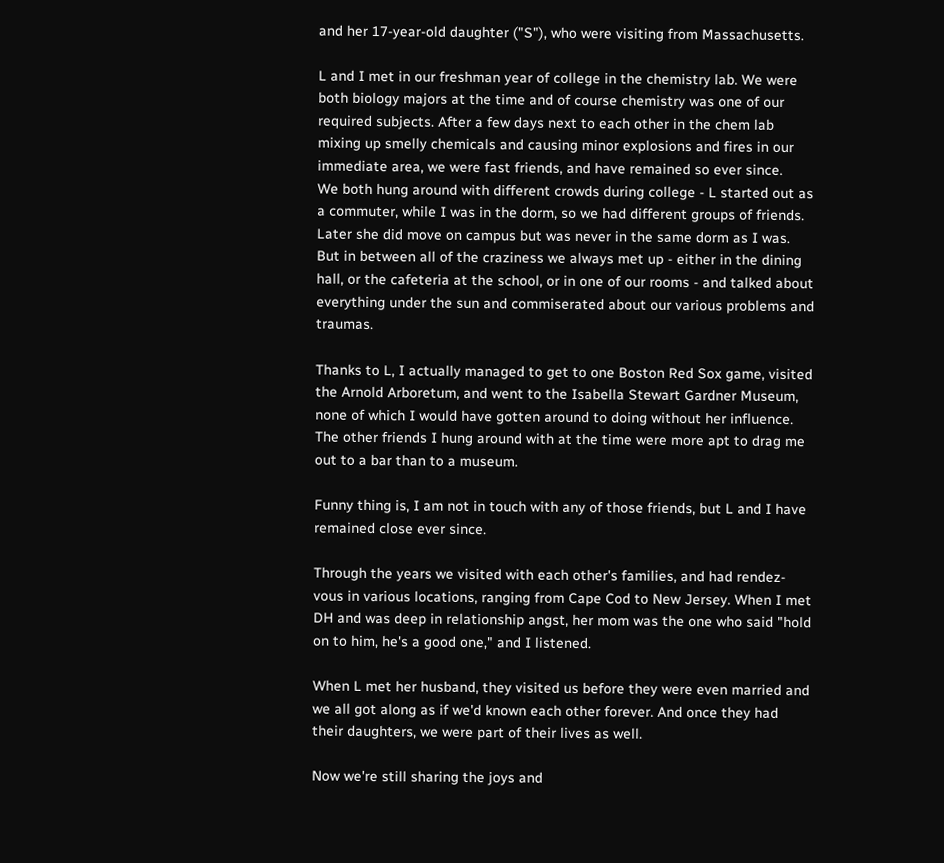and her 17-year-old daughter ("S"), who were visiting from Massachusetts.

L and I met in our freshman year of college in the chemistry lab. We were both biology majors at the time and of course chemistry was one of our required subjects. After a few days next to each other in the chem lab mixing up smelly chemicals and causing minor explosions and fires in our immediate area, we were fast friends, and have remained so ever since.
We both hung around with different crowds during college - L started out as a commuter, while I was in the dorm, so we had different groups of friends. Later she did move on campus but was never in the same dorm as I was. But in between all of the craziness we always met up - either in the dining hall, or the cafeteria at the school, or in one of our rooms - and talked about everything under the sun and commiserated about our various problems and traumas.

Thanks to L, I actually managed to get to one Boston Red Sox game, visited the Arnold Arboretum, and went to the Isabella Stewart Gardner Museum, none of which I would have gotten around to doing without her influence.
The other friends I hung around with at the time were more apt to drag me out to a bar than to a museum.

Funny thing is, I am not in touch with any of those friends, but L and I have remained close ever since.

Through the years we visited with each other's families, and had rendez-vous in various locations, ranging from Cape Cod to New Jersey. When I met DH and was deep in relationship angst, her mom was the one who said "hold on to him, he's a good one," and I listened.

When L met her husband, they visited us before they were even married and we all got along as if we'd known each other forever. And once they had their daughters, we were part of their lives as well.

Now we're still sharing the joys and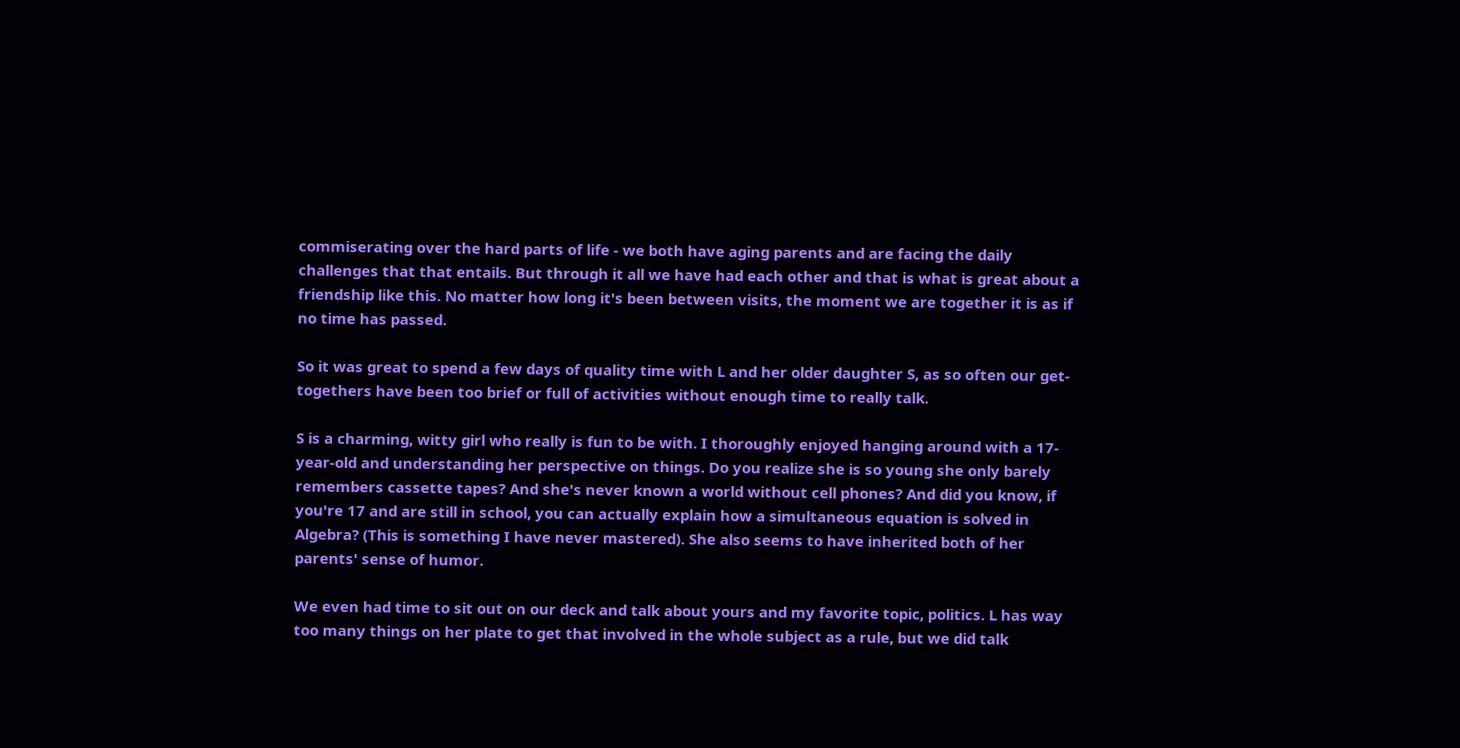commiserating over the hard parts of life - we both have aging parents and are facing the daily challenges that that entails. But through it all we have had each other and that is what is great about a friendship like this. No matter how long it's been between visits, the moment we are together it is as if no time has passed.

So it was great to spend a few days of quality time with L and her older daughter S, as so often our get-togethers have been too brief or full of activities without enough time to really talk.

S is a charming, witty girl who really is fun to be with. I thoroughly enjoyed hanging around with a 17-year-old and understanding her perspective on things. Do you realize she is so young she only barely remembers cassette tapes? And she's never known a world without cell phones? And did you know, if you're 17 and are still in school, you can actually explain how a simultaneous equation is solved in Algebra? (This is something I have never mastered). She also seems to have inherited both of her parents' sense of humor.

We even had time to sit out on our deck and talk about yours and my favorite topic, politics. L has way too many things on her plate to get that involved in the whole subject as a rule, but we did talk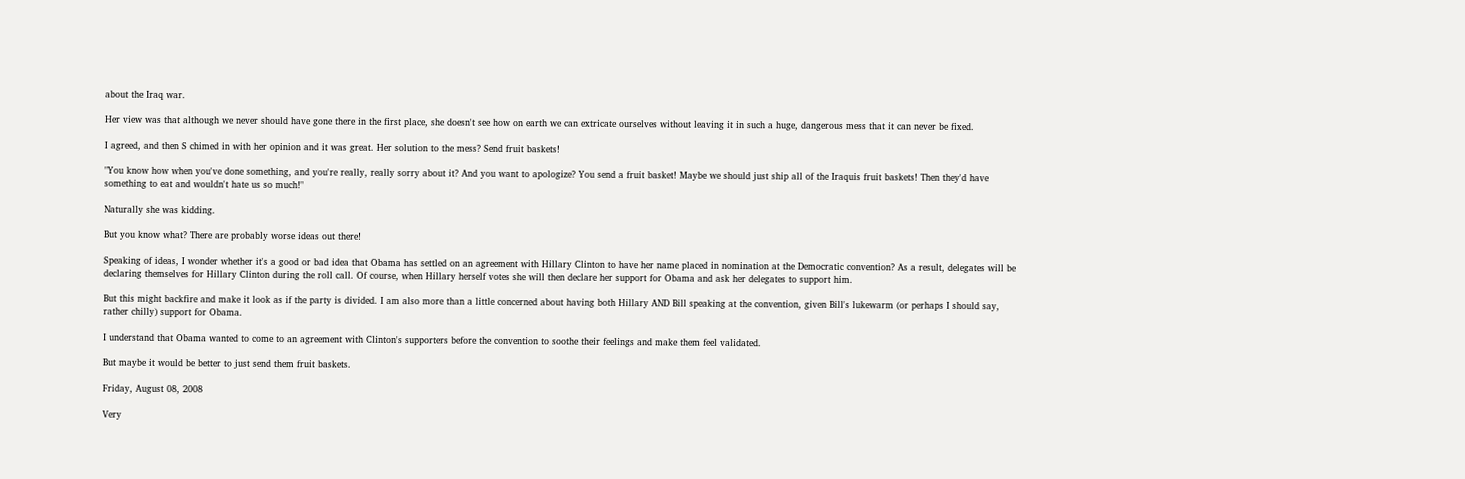about the Iraq war.

Her view was that although we never should have gone there in the first place, she doesn't see how on earth we can extricate ourselves without leaving it in such a huge, dangerous mess that it can never be fixed.

I agreed, and then S chimed in with her opinion and it was great. Her solution to the mess? Send fruit baskets!

"You know how when you've done something, and you're really, really sorry about it? And you want to apologize? You send a fruit basket! Maybe we should just ship all of the Iraquis fruit baskets! Then they'd have something to eat and wouldn't hate us so much!"

Naturally she was kidding.

But you know what? There are probably worse ideas out there!

Speaking of ideas, I wonder whether it's a good or bad idea that Obama has settled on an agreement with Hillary Clinton to have her name placed in nomination at the Democratic convention? As a result, delegates will be declaring themselves for Hillary Clinton during the roll call. Of course, when Hillary herself votes she will then declare her support for Obama and ask her delegates to support him.

But this might backfire and make it look as if the party is divided. I am also more than a little concerned about having both Hillary AND Bill speaking at the convention, given Bill's lukewarm (or perhaps I should say, rather chilly) support for Obama.

I understand that Obama wanted to come to an agreement with Clinton's supporters before the convention to soothe their feelings and make them feel validated.

But maybe it would be better to just send them fruit baskets.

Friday, August 08, 2008

Very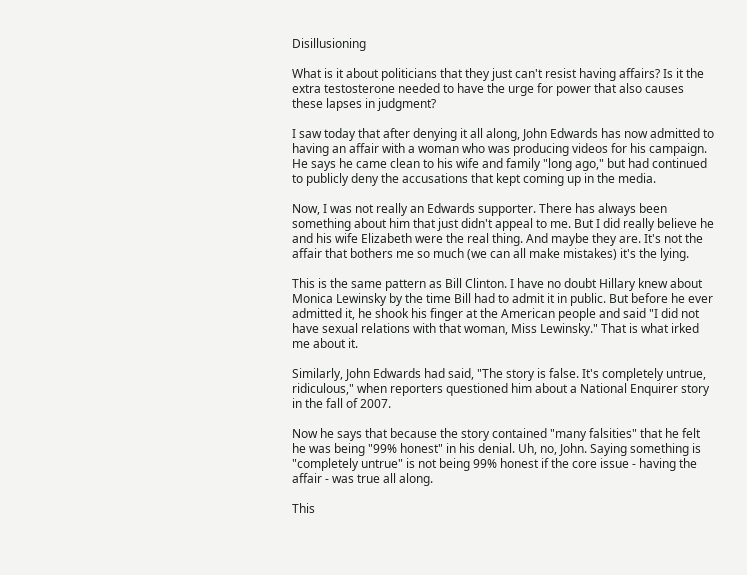Disillusioning

What is it about politicians that they just can't resist having affairs? Is it the extra testosterone needed to have the urge for power that also causes these lapses in judgment?

I saw today that after denying it all along, John Edwards has now admitted to having an affair with a woman who was producing videos for his campaign. He says he came clean to his wife and family "long ago," but had continued to publicly deny the accusations that kept coming up in the media.

Now, I was not really an Edwards supporter. There has always been something about him that just didn't appeal to me. But I did really believe he and his wife Elizabeth were the real thing. And maybe they are. It's not the affair that bothers me so much (we can all make mistakes) it's the lying.

This is the same pattern as Bill Clinton. I have no doubt Hillary knew about Monica Lewinsky by the time Bill had to admit it in public. But before he ever admitted it, he shook his finger at the American people and said "I did not have sexual relations with that woman, Miss Lewinsky." That is what irked me about it.

Similarly, John Edwards had said, "The story is false. It's completely untrue, ridiculous," when reporters questioned him about a National Enquirer story in the fall of 2007.

Now he says that because the story contained "many falsities" that he felt he was being "99% honest" in his denial. Uh, no, John. Saying something is "completely untrue" is not being 99% honest if the core issue - having the affair - was true all along.

This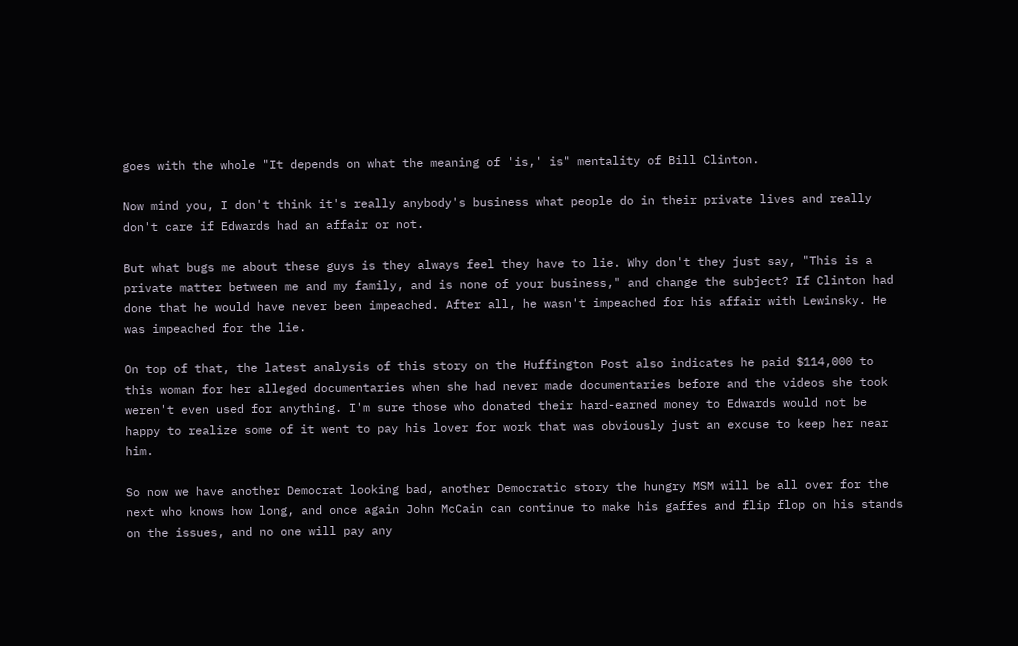goes with the whole "It depends on what the meaning of 'is,' is" mentality of Bill Clinton.

Now mind you, I don't think it's really anybody's business what people do in their private lives and really don't care if Edwards had an affair or not.

But what bugs me about these guys is they always feel they have to lie. Why don't they just say, "This is a private matter between me and my family, and is none of your business," and change the subject? If Clinton had done that he would have never been impeached. After all, he wasn't impeached for his affair with Lewinsky. He was impeached for the lie.

On top of that, the latest analysis of this story on the Huffington Post also indicates he paid $114,000 to this woman for her alleged documentaries when she had never made documentaries before and the videos she took weren't even used for anything. I'm sure those who donated their hard-earned money to Edwards would not be happy to realize some of it went to pay his lover for work that was obviously just an excuse to keep her near him.

So now we have another Democrat looking bad, another Democratic story the hungry MSM will be all over for the next who knows how long, and once again John McCain can continue to make his gaffes and flip flop on his stands on the issues, and no one will pay any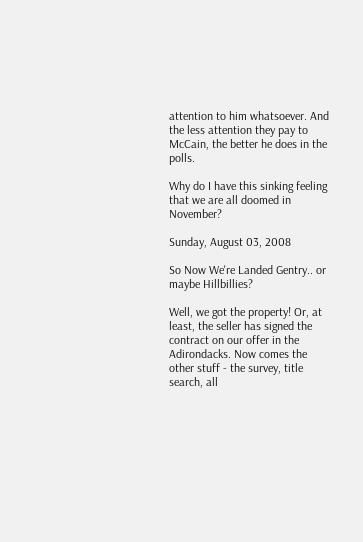attention to him whatsoever. And the less attention they pay to McCain, the better he does in the polls.

Why do I have this sinking feeling that we are all doomed in November?

Sunday, August 03, 2008

So Now We're Landed Gentry.. or maybe Hillbillies?

Well, we got the property! Or, at least, the seller has signed the contract on our offer in the Adirondacks. Now comes the other stuff - the survey, title search, all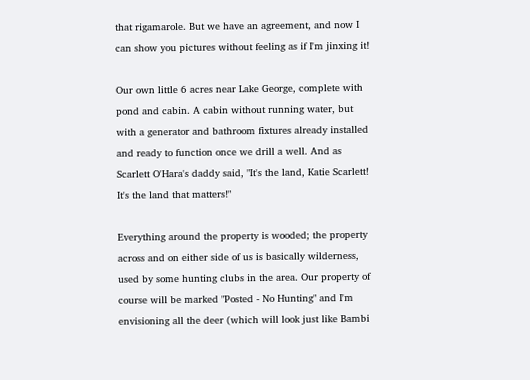that rigamarole. But we have an agreement, and now I can show you pictures without feeling as if I'm jinxing it!

Our own little 6 acres near Lake George, complete with pond and cabin. A cabin without running water, but with a generator and bathroom fixtures already installed and ready to function once we drill a well. And as Scarlett O'Hara's daddy said, "It's the land, Katie Scarlett! It's the land that matters!"

Everything around the property is wooded; the property across and on either side of us is basically wilderness, used by some hunting clubs in the area. Our property of course will be marked "Posted - No Hunting" and I'm envisioning all the deer (which will look just like Bambi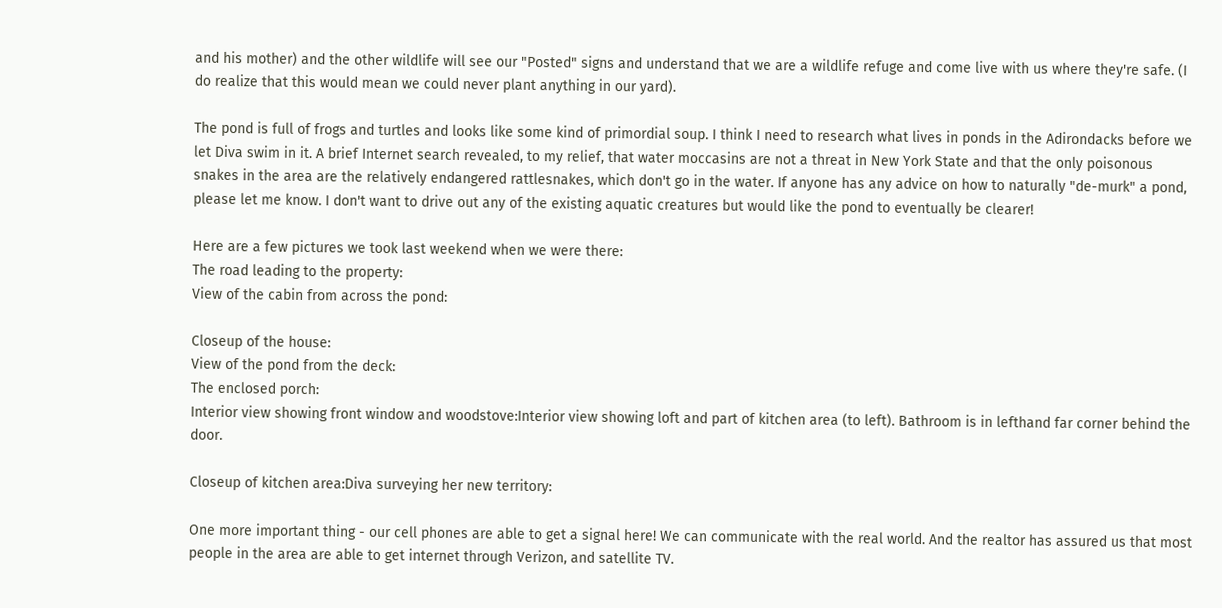and his mother) and the other wildlife will see our "Posted" signs and understand that we are a wildlife refuge and come live with us where they're safe. (I do realize that this would mean we could never plant anything in our yard).

The pond is full of frogs and turtles and looks like some kind of primordial soup. I think I need to research what lives in ponds in the Adirondacks before we let Diva swim in it. A brief Internet search revealed, to my relief, that water moccasins are not a threat in New York State and that the only poisonous snakes in the area are the relatively endangered rattlesnakes, which don't go in the water. If anyone has any advice on how to naturally "de-murk" a pond, please let me know. I don't want to drive out any of the existing aquatic creatures but would like the pond to eventually be clearer!

Here are a few pictures we took last weekend when we were there:
The road leading to the property:
View of the cabin from across the pond:

Closeup of the house:
View of the pond from the deck:
The enclosed porch:
Interior view showing front window and woodstove:Interior view showing loft and part of kitchen area (to left). Bathroom is in lefthand far corner behind the door.

Closeup of kitchen area:Diva surveying her new territory:

One more important thing - our cell phones are able to get a signal here! We can communicate with the real world. And the realtor has assured us that most people in the area are able to get internet through Verizon, and satellite TV.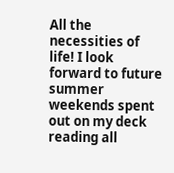All the necessities of life! I look forward to future summer weekends spent out on my deck reading all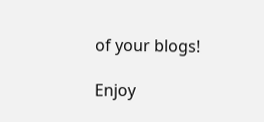of your blogs!

Enjoy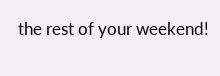the rest of your weekend!